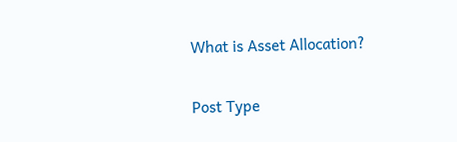What is Asset Allocation?

Post Type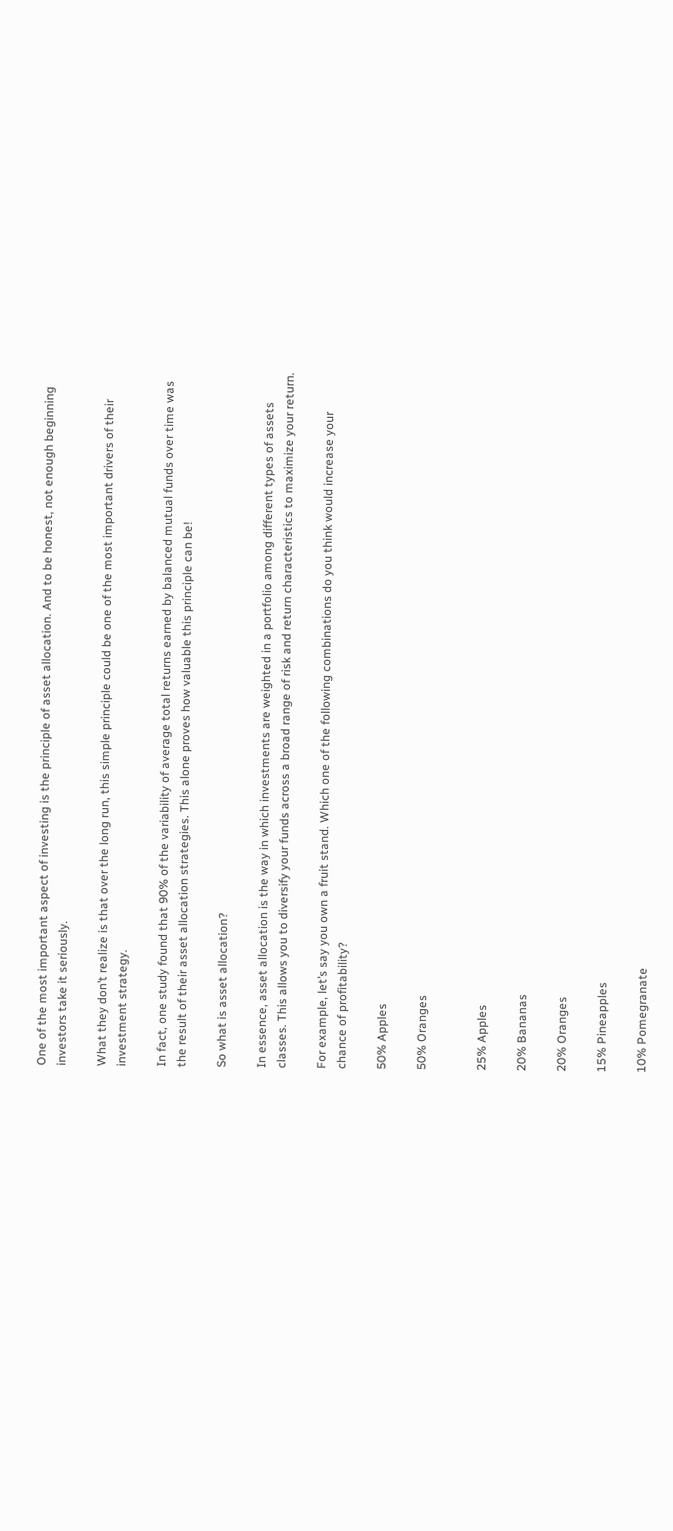One of the most important aspect of investing is the principle of asset allocation. And to be honest, not enough beginning investors take it seriously.

What they don’t realize is that over the long run, this simple principle could be one of the most important drivers of their investment strategy.

In fact, one study found that 90% of the variability of average total returns earned by balanced mutual funds over time was the result of their asset allocation strategies. This alone proves how valuable this principle can be!

So what is asset allocation?

In essence, asset allocation is the way in which investments are weighted in a portfolio among different types of assets classes. This allows you to diversify your funds across a broad range of risk and return characteristics to maximize your return.

For example, let’s say you own a fruit stand. Which one of the following combinations do you think would increase your chance of profitability?

50% Apples

50% Oranges


25% Apples

20% Bananas

20% Oranges

15% Pineapples

10% Pomegranate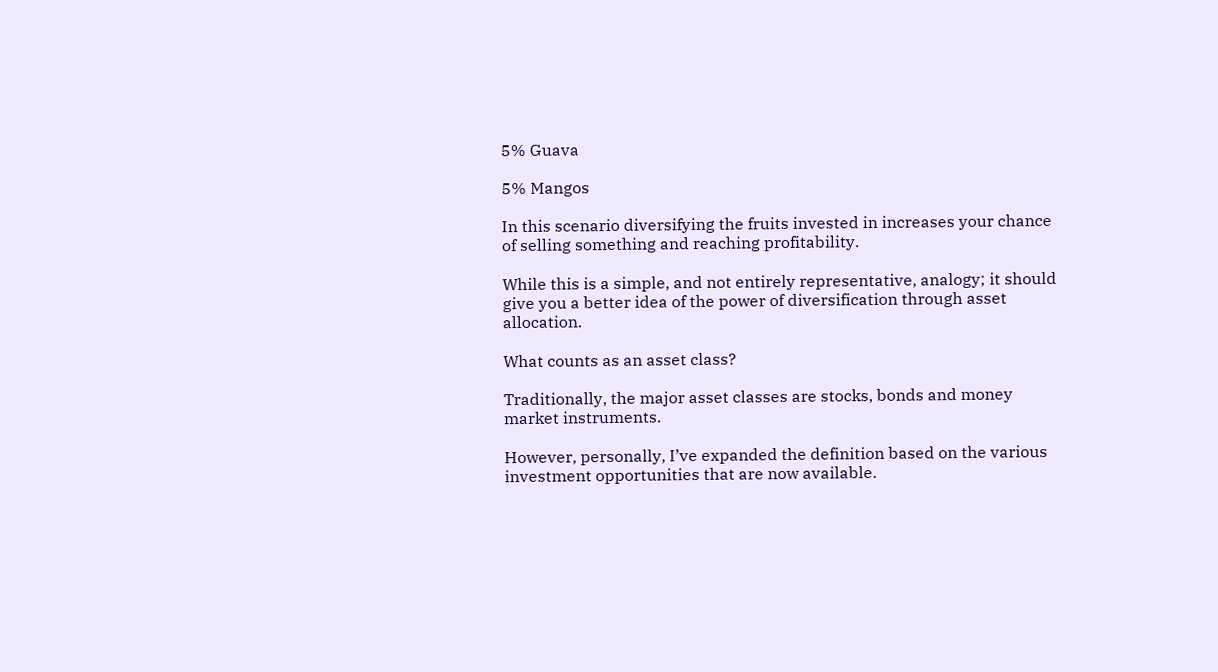5% Guava

5% Mangos

In this scenario diversifying the fruits invested in increases your chance of selling something and reaching profitability.

While this is a simple, and not entirely representative, analogy; it should give you a better idea of the power of diversification through asset allocation.

What counts as an asset class?

Traditionally, the major asset classes are stocks, bonds and money market instruments.

However, personally, I’ve expanded the definition based on the various investment opportunities that are now available.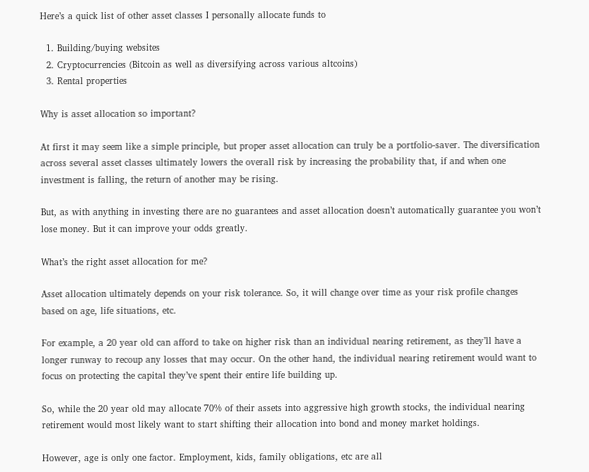Here’s a quick list of other asset classes I personally allocate funds to

  1. Building/buying websites
  2. Cryptocurrencies (Bitcoin as well as diversifying across various altcoins)
  3. Rental properties

Why is asset allocation so important?

At first it may seem like a simple principle, but proper asset allocation can truly be a portfolio-saver. The diversification across several asset classes ultimately lowers the overall risk by increasing the probability that, if and when one investment is falling, the return of another may be rising.

But, as with anything in investing there are no guarantees and asset allocation doesn’t automatically guarantee you won’t lose money. But it can improve your odds greatly.

What’s the right asset allocation for me?

Asset allocation ultimately depends on your risk tolerance. So, it will change over time as your risk profile changes based on age, life situations, etc.

For example, a 20 year old can afford to take on higher risk than an individual nearing retirement, as they’ll have a longer runway to recoup any losses that may occur. On the other hand, the individual nearing retirement would want to focus on protecting the capital they’ve spent their entire life building up.

So, while the 20 year old may allocate 70% of their assets into aggressive high growth stocks, the individual nearing retirement would most likely want to start shifting their allocation into bond and money market holdings.

However, age is only one factor. Employment, kids, family obligations, etc are all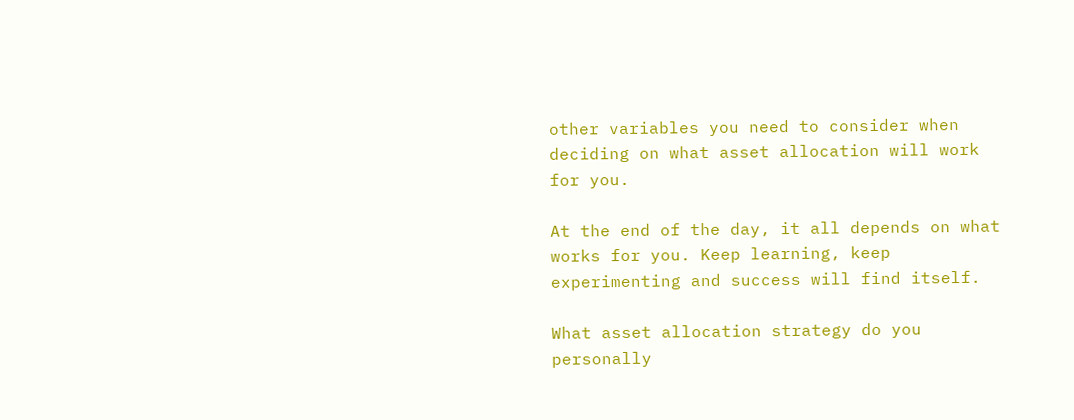other variables you need to consider when deciding on what asset allocation will work for you.

At the end of the day, it all depends on what works for you. Keep learning, keep experimenting and success will find itself.

What asset allocation strategy do you personally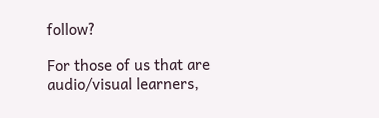follow?

For those of us that are audio/visual learners,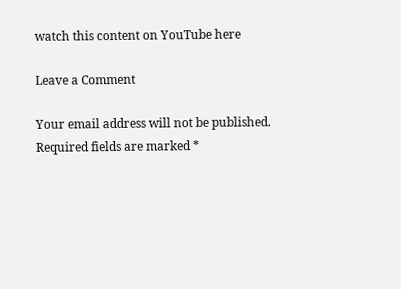watch this content on YouTube here

Leave a Comment

Your email address will not be published. Required fields are marked *